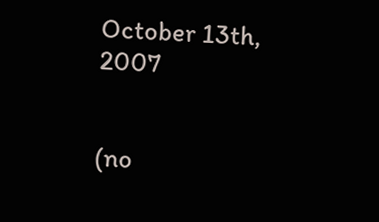October 13th, 2007


(no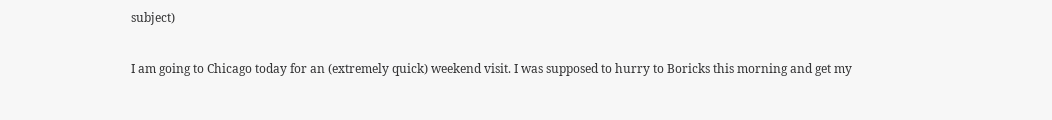subject)

I am going to Chicago today for an (extremely quick) weekend visit. I was supposed to hurry to Boricks this morning and get my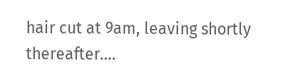hair cut at 9am, leaving shortly thereafter....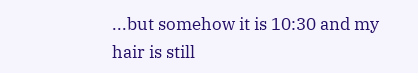...but somehow it is 10:30 and my hair is still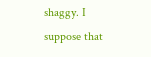shaggy. I suppose that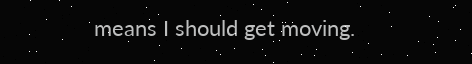means I should get moving.